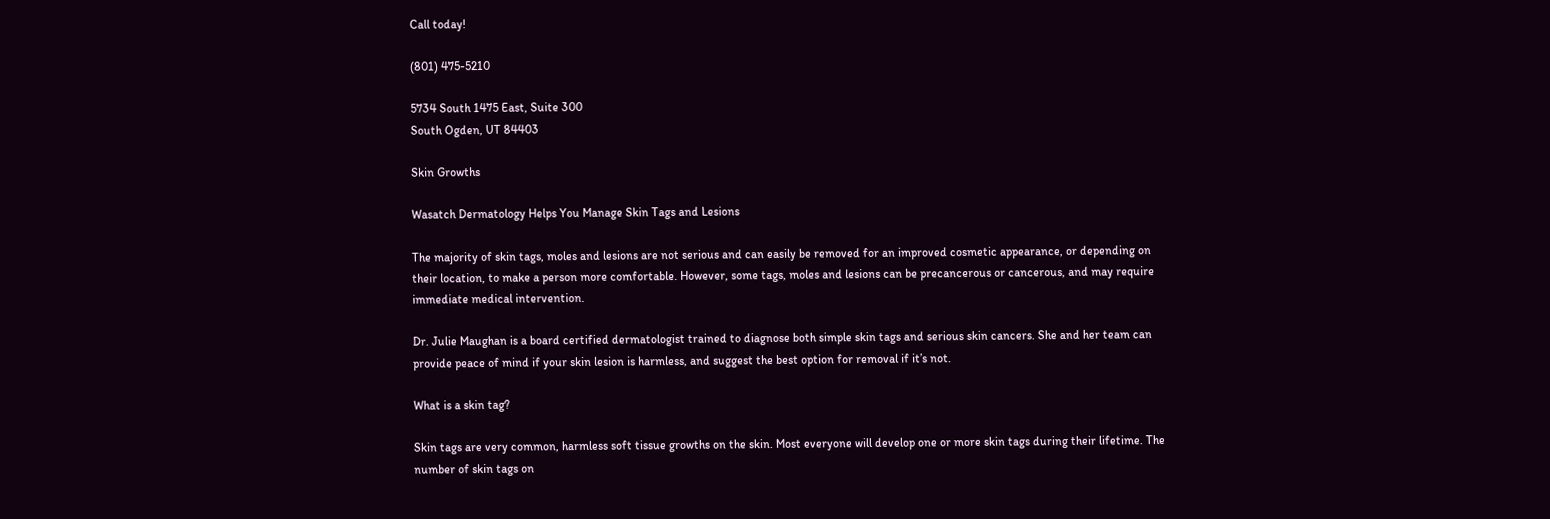Call today!

(801) 475-5210

5734 South 1475 East, Suite 300
South Ogden, UT 84403

Skin Growths

Wasatch Dermatology Helps You Manage Skin Tags and Lesions

The majority of skin tags, moles and lesions are not serious and can easily be removed for an improved cosmetic appearance, or depending on their location, to make a person more comfortable. However, some tags, moles and lesions can be precancerous or cancerous, and may require immediate medical intervention.

Dr. Julie Maughan is a board certified dermatologist trained to diagnose both simple skin tags and serious skin cancers. She and her team can provide peace of mind if your skin lesion is harmless, and suggest the best option for removal if it’s not.

What is a skin tag?

Skin tags are very common, harmless soft tissue growths on the skin. Most everyone will develop one or more skin tags during their lifetime. The number of skin tags on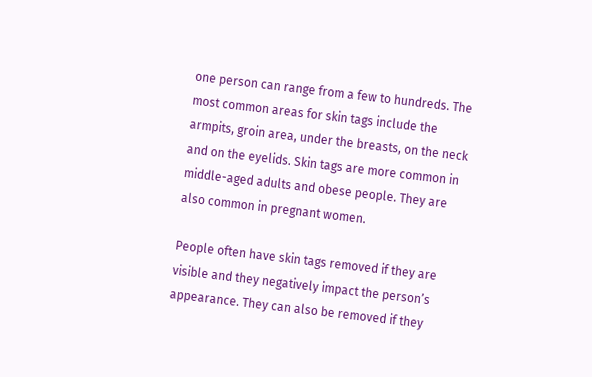one person can range from a few to hundreds. The most common areas for skin tags include the armpits, groin area, under the breasts, on the neck and on the eyelids. Skin tags are more common in middle-aged adults and obese people. They are also common in pregnant women.

People often have skin tags removed if they are visible and they negatively impact the person’s appearance. They can also be removed if they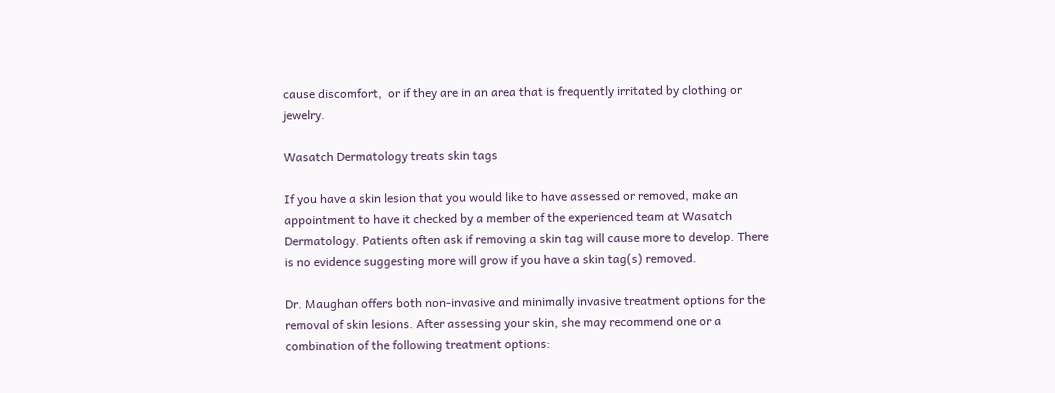cause discomfort,  or if they are in an area that is frequently irritated by clothing or jewelry.

Wasatch Dermatology treats skin tags

If you have a skin lesion that you would like to have assessed or removed, make an appointment to have it checked by a member of the experienced team at Wasatch Dermatology. Patients often ask if removing a skin tag will cause more to develop. There is no evidence suggesting more will grow if you have a skin tag(s) removed.

Dr. Maughan offers both non-invasive and minimally invasive treatment options for the removal of skin lesions. After assessing your skin, she may recommend one or a combination of the following treatment options: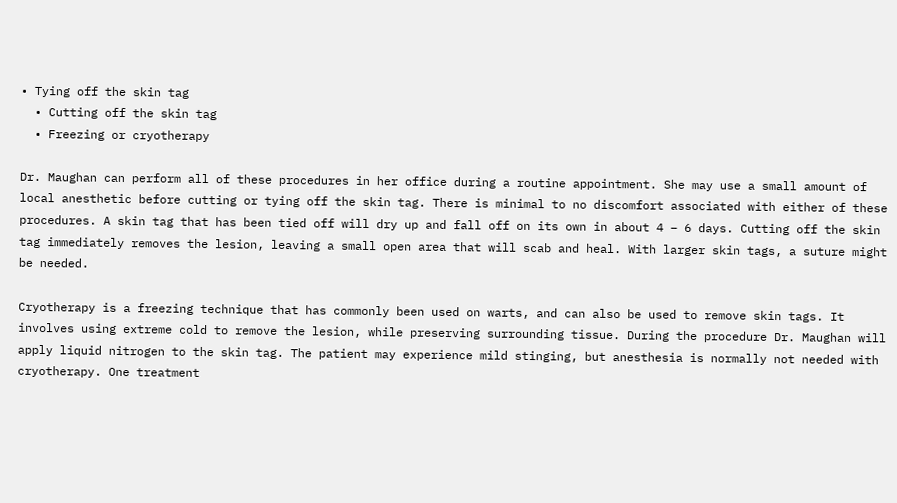• Tying off the skin tag
  • Cutting off the skin tag
  • Freezing or cryotherapy

Dr. Maughan can perform all of these procedures in her office during a routine appointment. She may use a small amount of local anesthetic before cutting or tying off the skin tag. There is minimal to no discomfort associated with either of these procedures. A skin tag that has been tied off will dry up and fall off on its own in about 4 – 6 days. Cutting off the skin tag immediately removes the lesion, leaving a small open area that will scab and heal. With larger skin tags, a suture might be needed.

Cryotherapy is a freezing technique that has commonly been used on warts, and can also be used to remove skin tags. It involves using extreme cold to remove the lesion, while preserving surrounding tissue. During the procedure Dr. Maughan will apply liquid nitrogen to the skin tag. The patient may experience mild stinging, but anesthesia is normally not needed with cryotherapy. One treatment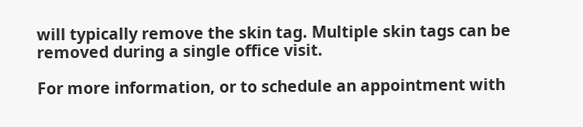will typically remove the skin tag. Multiple skin tags can be removed during a single office visit.

For more information, or to schedule an appointment with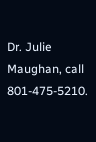Dr. Julie Maughan, call 801-475-5210.